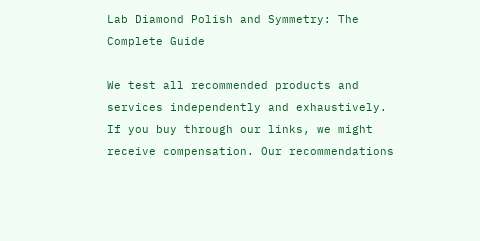Lab Diamond Polish and Symmetry: The Complete Guide

We test all recommended products and services independently and exhaustively. If you buy through our links, we might receive compensation. Our recommendations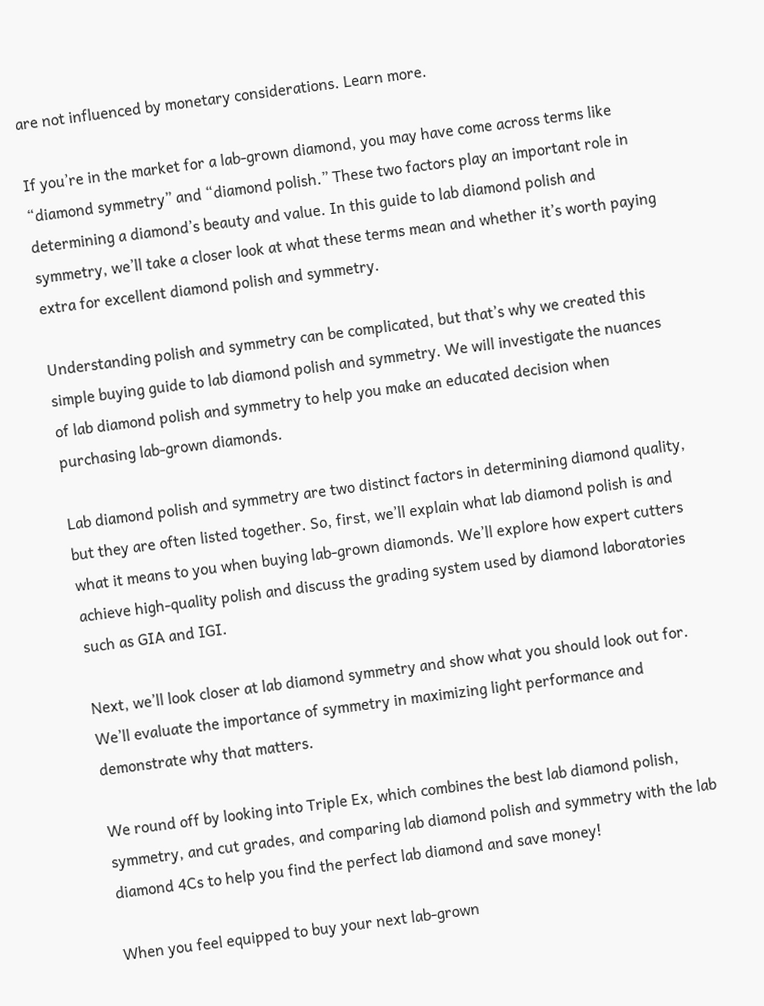are not influenced by monetary considerations. Learn more.

If you’re in the market for a lab-grown diamond, you may have come across terms like “diamond symmetry” and “diamond polish.” These two factors play an important role in determining a diamond’s beauty and value. In this guide to lab diamond polish and symmetry, we’ll take a closer look at what these terms mean and whether it’s worth paying extra for excellent diamond polish and symmetry.

Understanding polish and symmetry can be complicated, but that’s why we created this simple buying guide to lab diamond polish and symmetry. We will investigate the nuances of lab diamond polish and symmetry to help you make an educated decision when purchasing lab-grown diamonds.

Lab diamond polish and symmetry are two distinct factors in determining diamond quality, but they are often listed together. So, first, we’ll explain what lab diamond polish is and what it means to you when buying lab-grown diamonds. We’ll explore how expert cutters achieve high-quality polish and discuss the grading system used by diamond laboratories such as GIA and IGI.

Next, we’ll look closer at lab diamond symmetry and show what you should look out for. We’ll evaluate the importance of symmetry in maximizing light performance and demonstrate why that matters.

We round off by looking into Triple Ex, which combines the best lab diamond polish, symmetry, and cut grades, and comparing lab diamond polish and symmetry with the lab diamond 4Cs to help you find the perfect lab diamond and save money!

When you feel equipped to buy your next lab-grown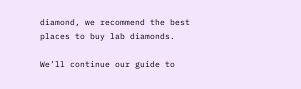diamond, we recommend the best places to buy lab diamonds.

We’ll continue our guide to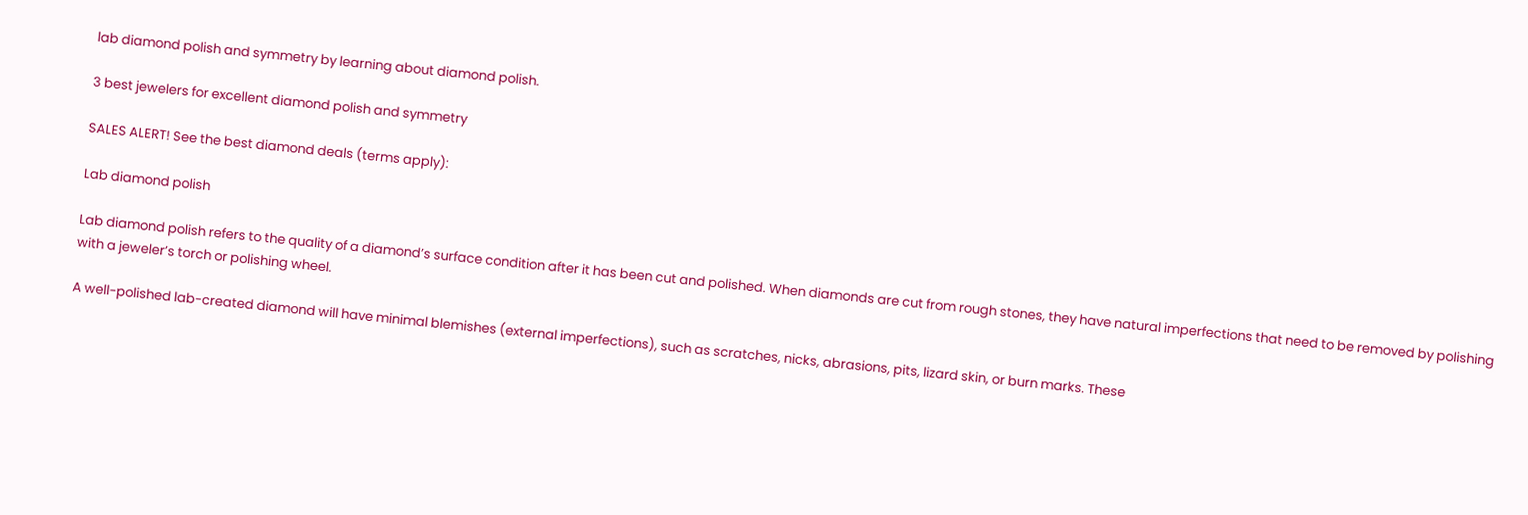lab diamond polish and symmetry by learning about diamond polish.

3 best jewelers for excellent diamond polish and symmetry

SALES ALERT! See the best diamond deals (terms apply):

Lab diamond polish

Lab diamond polish refers to the quality of a diamond’s surface condition after it has been cut and polished. When diamonds are cut from rough stones, they have natural imperfections that need to be removed by polishing with a jeweler’s torch or polishing wheel.

A well-polished lab-created diamond will have minimal blemishes (external imperfections), such as scratches, nicks, abrasions, pits, lizard skin, or burn marks. These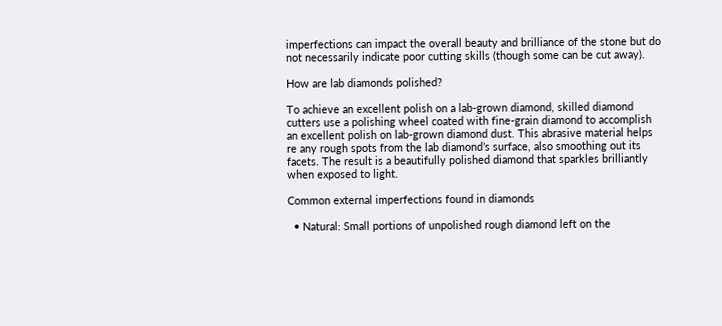imperfections can impact the overall beauty and brilliance of the stone but do not necessarily indicate poor cutting skills (though some can be cut away).

How are lab diamonds polished?

To achieve an excellent polish on a lab-grown diamond, skilled diamond cutters use a polishing wheel coated with fine-grain diamond to accomplish an excellent polish on lab-grown diamond dust. This abrasive material helps re any rough spots from the lab diamond’s surface, also smoothing out its facets. The result is a beautifully polished diamond that sparkles brilliantly when exposed to light.

Common external imperfections found in diamonds

  • Natural: Small portions of unpolished rough diamond left on the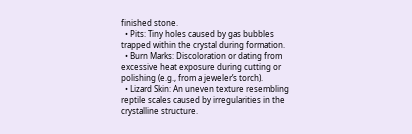finished stone.
  • Pits: Tiny holes caused by gas bubbles trapped within the crystal during formation.
  • Burn Marks: Discoloration or dating from excessive heat exposure during cutting or polishing (e.g., from a jeweler’s torch).
  • Lizard Skin: An uneven texture resembling reptile scales caused by irregularities in the crystalline structure.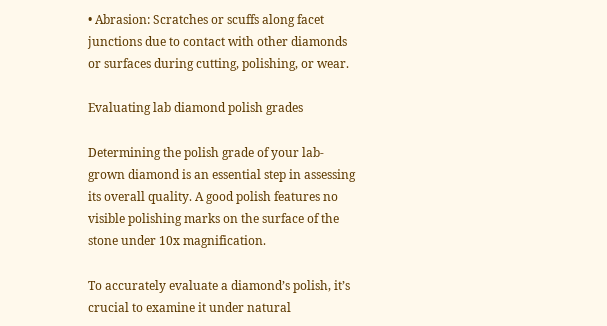• Abrasion: Scratches or scuffs along facet junctions due to contact with other diamonds or surfaces during cutting, polishing, or wear.

Evaluating lab diamond polish grades

Determining the polish grade of your lab-grown diamond is an essential step in assessing its overall quality. A good polish features no visible polishing marks on the surface of the stone under 10x magnification.

To accurately evaluate a diamond’s polish, it’s crucial to examine it under natural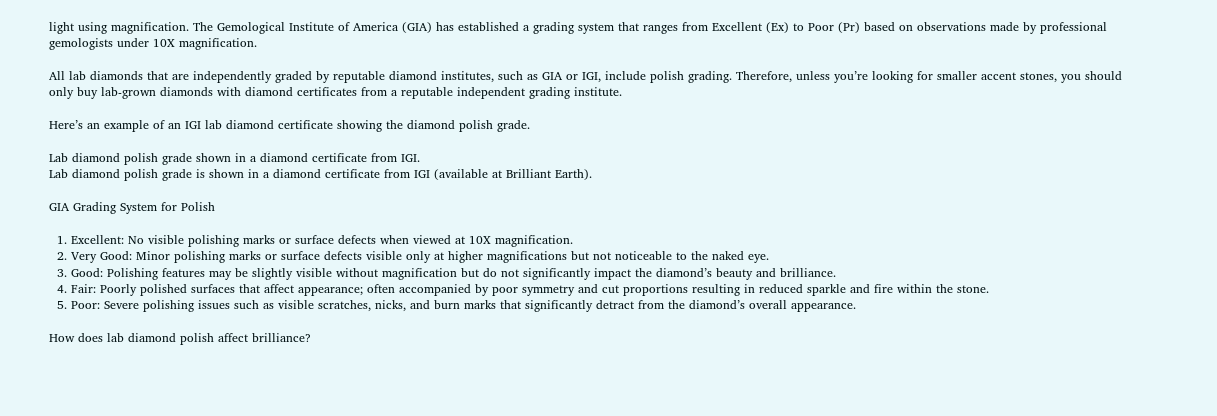light using magnification. The Gemological Institute of America (GIA) has established a grading system that ranges from Excellent (Ex) to Poor (Pr) based on observations made by professional gemologists under 10X magnification.

All lab diamonds that are independently graded by reputable diamond institutes, such as GIA or IGI, include polish grading. Therefore, unless you’re looking for smaller accent stones, you should only buy lab-grown diamonds with diamond certificates from a reputable independent grading institute.

Here’s an example of an IGI lab diamond certificate showing the diamond polish grade.

Lab diamond polish grade shown in a diamond certificate from IGI.
Lab diamond polish grade is shown in a diamond certificate from IGI (available at Brilliant Earth).

GIA Grading System for Polish

  1. Excellent: No visible polishing marks or surface defects when viewed at 10X magnification.
  2. Very Good: Minor polishing marks or surface defects visible only at higher magnifications but not noticeable to the naked eye.
  3. Good: Polishing features may be slightly visible without magnification but do not significantly impact the diamond’s beauty and brilliance.
  4. Fair: Poorly polished surfaces that affect appearance; often accompanied by poor symmetry and cut proportions resulting in reduced sparkle and fire within the stone.
  5. Poor: Severe polishing issues such as visible scratches, nicks, and burn marks that significantly detract from the diamond’s overall appearance.

How does lab diamond polish affect brilliance?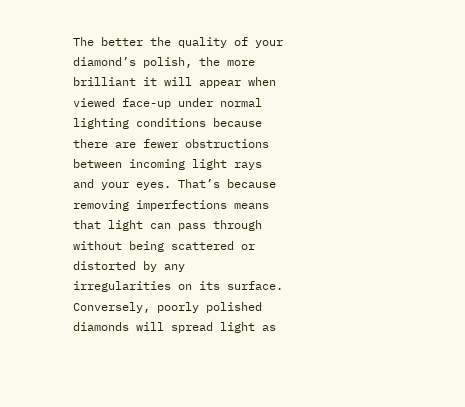The better the quality of your diamond’s polish, the more brilliant it will appear when viewed face-up under normal lighting conditions because there are fewer obstructions between incoming light rays and your eyes. That’s because removing imperfections means that light can pass through without being scattered or distorted by any irregularities on its surface. Conversely, poorly polished diamonds will spread light as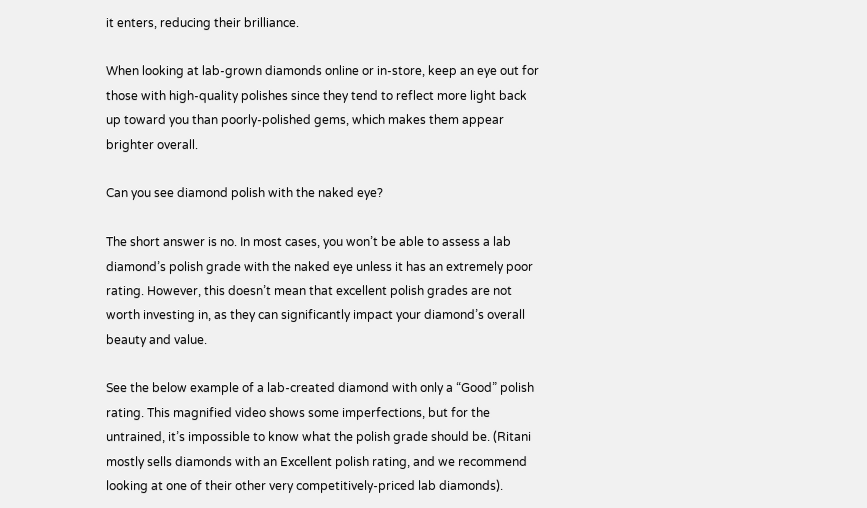it enters, reducing their brilliance.

When looking at lab-grown diamonds online or in-store, keep an eye out for those with high-quality polishes since they tend to reflect more light back up toward you than poorly-polished gems, which makes them appear brighter overall.

Can you see diamond polish with the naked eye?

The short answer is no. In most cases, you won’t be able to assess a lab diamond’s polish grade with the naked eye unless it has an extremely poor rating. However, this doesn’t mean that excellent polish grades are not worth investing in, as they can significantly impact your diamond’s overall beauty and value.

See the below example of a lab-created diamond with only a “Good” polish rating. This magnified video shows some imperfections, but for the untrained, it’s impossible to know what the polish grade should be. (Ritani mostly sells diamonds with an Excellent polish rating, and we recommend looking at one of their other very competitively-priced lab diamonds).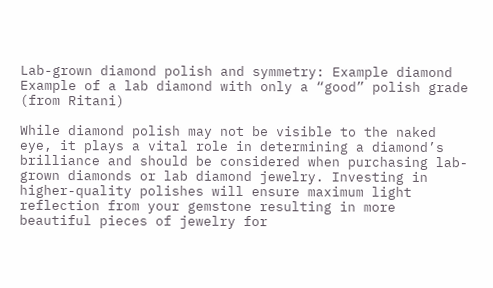Lab-grown diamond polish and symmetry: Example diamond
Example of a lab diamond with only a “good” polish grade (from Ritani)

While diamond polish may not be visible to the naked eye, it plays a vital role in determining a diamond’s brilliance and should be considered when purchasing lab-grown diamonds or lab diamond jewelry. Investing in higher-quality polishes will ensure maximum light reflection from your gemstone resulting in more beautiful pieces of jewelry for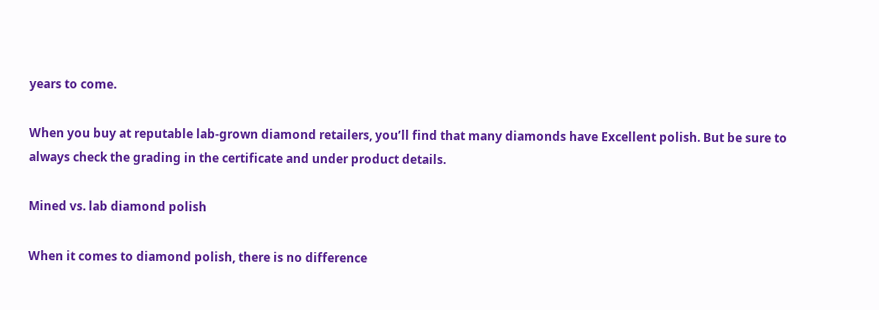years to come.

When you buy at reputable lab-grown diamond retailers, you’ll find that many diamonds have Excellent polish. But be sure to always check the grading in the certificate and under product details.

Mined vs. lab diamond polish

When it comes to diamond polish, there is no difference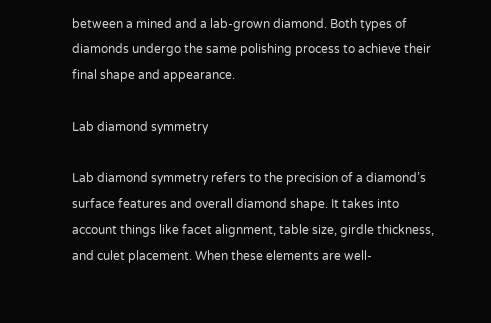between a mined and a lab-grown diamond. Both types of diamonds undergo the same polishing process to achieve their final shape and appearance.

Lab diamond symmetry

Lab diamond symmetry refers to the precision of a diamond’s surface features and overall diamond shape. It takes into account things like facet alignment, table size, girdle thickness, and culet placement. When these elements are well-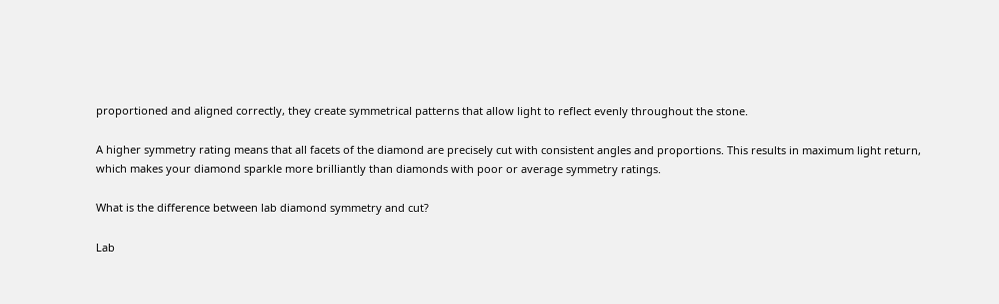proportioned and aligned correctly, they create symmetrical patterns that allow light to reflect evenly throughout the stone.

A higher symmetry rating means that all facets of the diamond are precisely cut with consistent angles and proportions. This results in maximum light return, which makes your diamond sparkle more brilliantly than diamonds with poor or average symmetry ratings.

What is the difference between lab diamond symmetry and cut?

Lab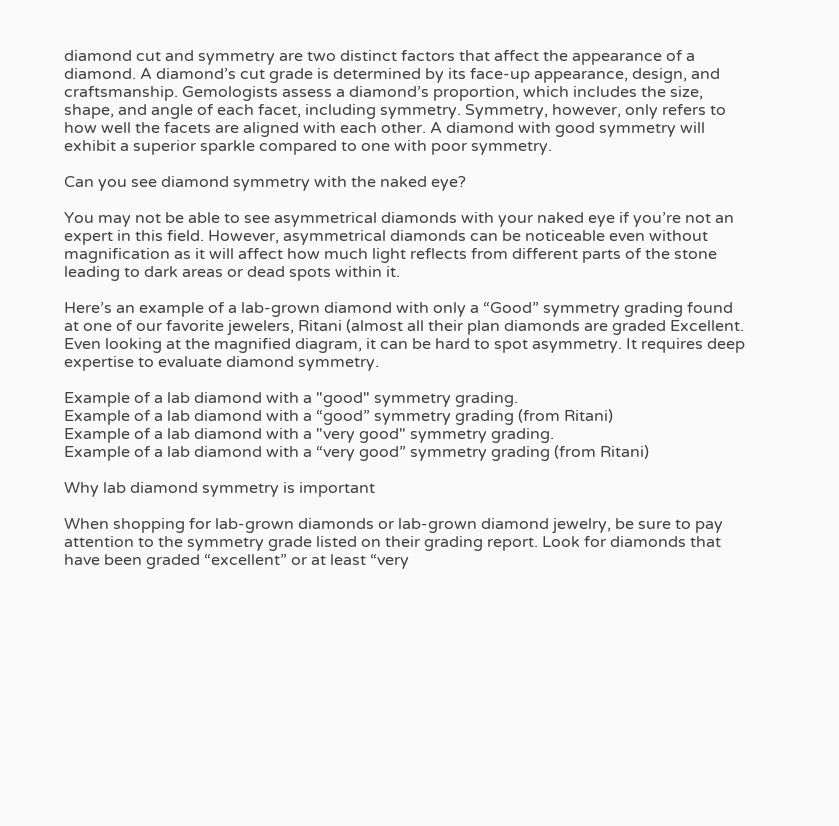diamond cut and symmetry are two distinct factors that affect the appearance of a diamond. A diamond’s cut grade is determined by its face-up appearance, design, and craftsmanship. Gemologists assess a diamond’s proportion, which includes the size, shape, and angle of each facet, including symmetry. Symmetry, however, only refers to how well the facets are aligned with each other. A diamond with good symmetry will exhibit a superior sparkle compared to one with poor symmetry.

Can you see diamond symmetry with the naked eye?

You may not be able to see asymmetrical diamonds with your naked eye if you’re not an expert in this field. However, asymmetrical diamonds can be noticeable even without magnification as it will affect how much light reflects from different parts of the stone leading to dark areas or dead spots within it.

Here’s an example of a lab-grown diamond with only a “Good” symmetry grading found at one of our favorite jewelers, Ritani (almost all their plan diamonds are graded Excellent. Even looking at the magnified diagram, it can be hard to spot asymmetry. It requires deep expertise to evaluate diamond symmetry.

Example of a lab diamond with a "good" symmetry grading.
Example of a lab diamond with a “good” symmetry grading (from Ritani)
Example of a lab diamond with a "very good" symmetry grading.
Example of a lab diamond with a “very good” symmetry grading (from Ritani)

Why lab diamond symmetry is important

When shopping for lab-grown diamonds or lab-grown diamond jewelry, be sure to pay attention to the symmetry grade listed on their grading report. Look for diamonds that have been graded “excellent” or at least “very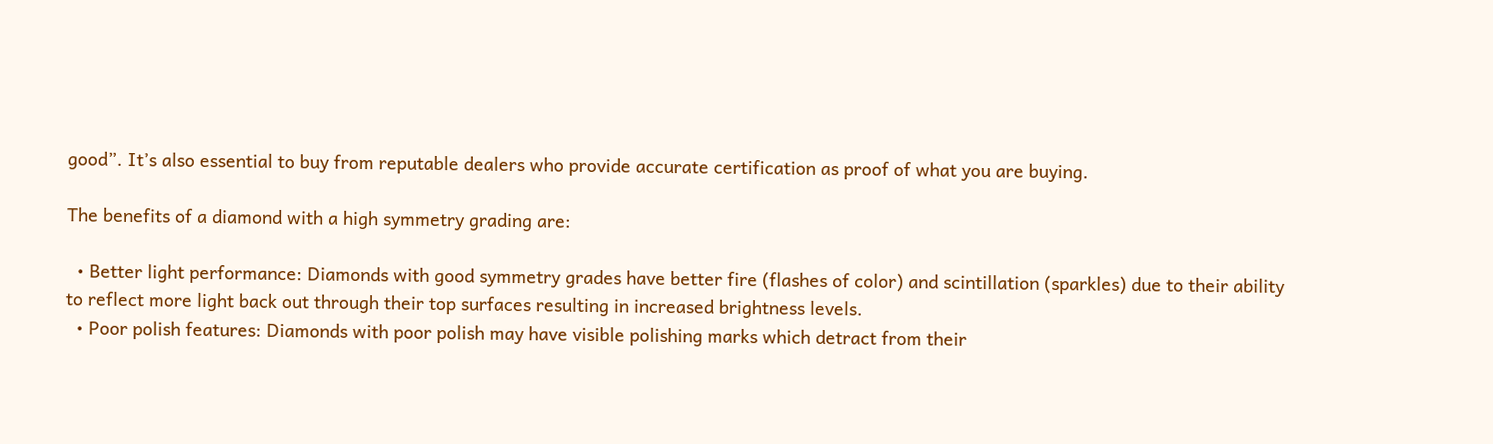good”. It’s also essential to buy from reputable dealers who provide accurate certification as proof of what you are buying.

The benefits of a diamond with a high symmetry grading are:

  • Better light performance: Diamonds with good symmetry grades have better fire (flashes of color) and scintillation (sparkles) due to their ability to reflect more light back out through their top surfaces resulting in increased brightness levels.
  • Poor polish features: Diamonds with poor polish may have visible polishing marks which detract from their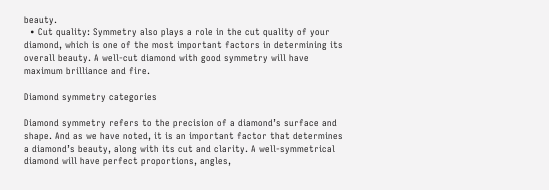beauty.
  • Cut quality: Symmetry also plays a role in the cut quality of your diamond, which is one of the most important factors in determining its overall beauty. A well-cut diamond with good symmetry will have maximum brilliance and fire.

Diamond symmetry categories

Diamond symmetry refers to the precision of a diamond’s surface and shape. And as we have noted, it is an important factor that determines a diamond’s beauty, along with its cut and clarity. A well-symmetrical diamond will have perfect proportions, angles,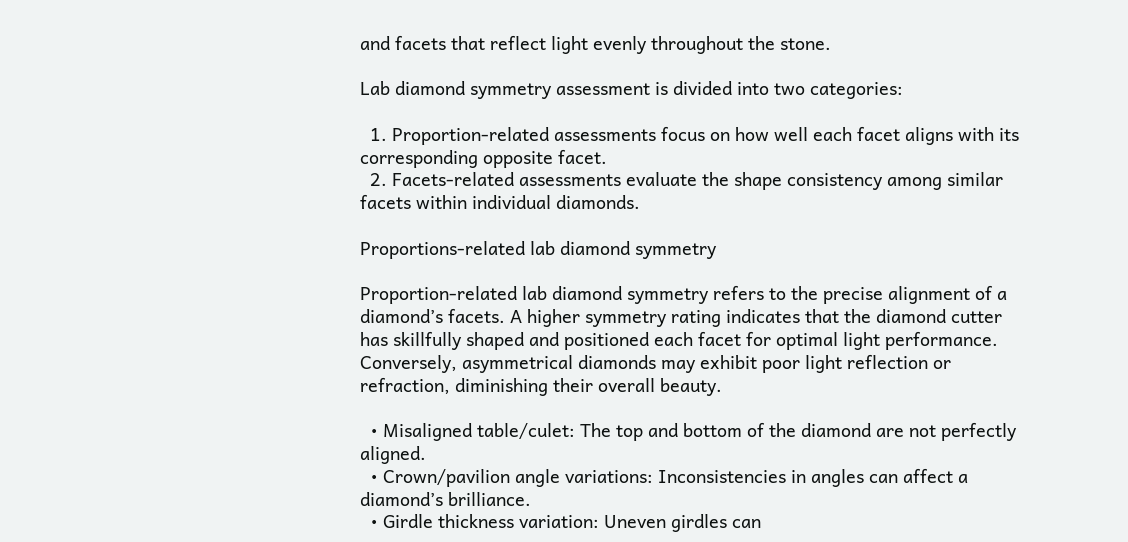and facets that reflect light evenly throughout the stone.

Lab diamond symmetry assessment is divided into two categories:

  1. Proportion-related assessments focus on how well each facet aligns with its corresponding opposite facet.
  2. Facets-related assessments evaluate the shape consistency among similar facets within individual diamonds.

Proportions-related lab diamond symmetry

Proportion-related lab diamond symmetry refers to the precise alignment of a diamond’s facets. A higher symmetry rating indicates that the diamond cutter has skillfully shaped and positioned each facet for optimal light performance. Conversely, asymmetrical diamonds may exhibit poor light reflection or refraction, diminishing their overall beauty.

  • Misaligned table/culet: The top and bottom of the diamond are not perfectly aligned.
  • Crown/pavilion angle variations: Inconsistencies in angles can affect a diamond’s brilliance.
  • Girdle thickness variation: Uneven girdles can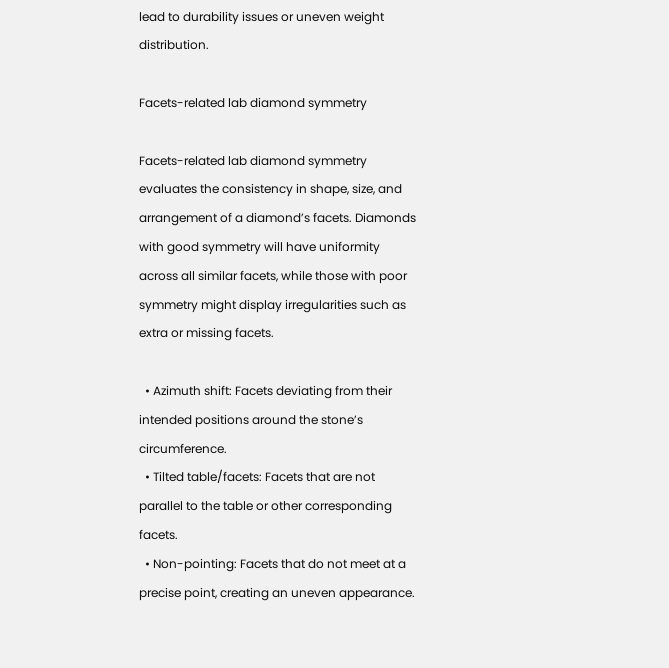lead to durability issues or uneven weight distribution.

Facets-related lab diamond symmetry

Facets-related lab diamond symmetry evaluates the consistency in shape, size, and arrangement of a diamond’s facets. Diamonds with good symmetry will have uniformity across all similar facets, while those with poor symmetry might display irregularities such as extra or missing facets.

  • Azimuth shift: Facets deviating from their intended positions around the stone’s circumference.
  • Tilted table/facets: Facets that are not parallel to the table or other corresponding facets.
  • Non-pointing: Facets that do not meet at a precise point, creating an uneven appearance.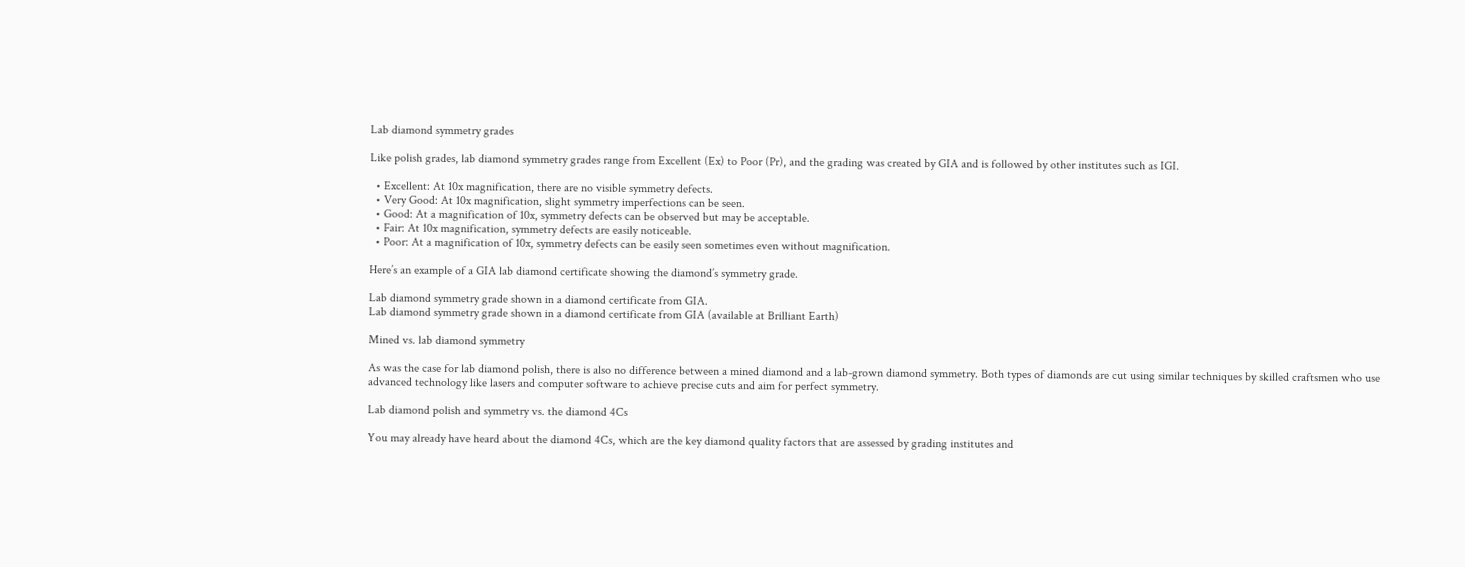Lab diamond symmetry grades

Like polish grades, lab diamond symmetry grades range from Excellent (Ex) to Poor (Pr), and the grading was created by GIA and is followed by other institutes such as IGI.

  • Excellent: At 10x magnification, there are no visible symmetry defects.
  • Very Good: At 10x magnification, slight symmetry imperfections can be seen.
  • Good: At a magnification of 10x, symmetry defects can be observed but may be acceptable.
  • Fair: At 10x magnification, symmetry defects are easily noticeable.
  • Poor: At a magnification of 10x, symmetry defects can be easily seen sometimes even without magnification.

Here’s an example of a GIA lab diamond certificate showing the diamond’s symmetry grade.

Lab diamond symmetry grade shown in a diamond certificate from GIA.
Lab diamond symmetry grade shown in a diamond certificate from GIA (available at Brilliant Earth)

Mined vs. lab diamond symmetry

As was the case for lab diamond polish, there is also no difference between a mined diamond and a lab-grown diamond symmetry. Both types of diamonds are cut using similar techniques by skilled craftsmen who use advanced technology like lasers and computer software to achieve precise cuts and aim for perfect symmetry.

Lab diamond polish and symmetry vs. the diamond 4Cs

You may already have heard about the diamond 4Cs, which are the key diamond quality factors that are assessed by grading institutes and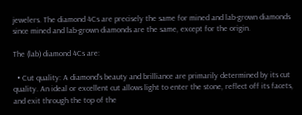jewelers. The diamond 4Cs are precisely the same for mined and lab-grown diamonds since mined and lab-grown diamonds are the same, except for the origin.

The (lab) diamond 4Cs are:

  • Cut quality: A diamond’s beauty and brilliance are primarily determined by its cut quality. An ideal or excellent cut allows light to enter the stone, reflect off its facets, and exit through the top of the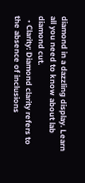diamond in a dazzling display. Learn all you need to know about lab diamond cut.
  • Clarity: Diamond clarity refers to the absence of inclusions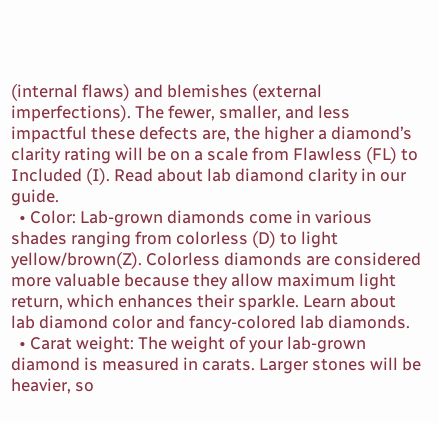(internal flaws) and blemishes (external imperfections). The fewer, smaller, and less impactful these defects are, the higher a diamond’s clarity rating will be on a scale from Flawless (FL) to Included (I). Read about lab diamond clarity in our guide.
  • Color: Lab-grown diamonds come in various shades ranging from colorless (D) to light yellow/brown(Z). Colorless diamonds are considered more valuable because they allow maximum light return, which enhances their sparkle. Learn about lab diamond color and fancy-colored lab diamonds.
  • Carat weight: The weight of your lab-grown diamond is measured in carats. Larger stones will be heavier, so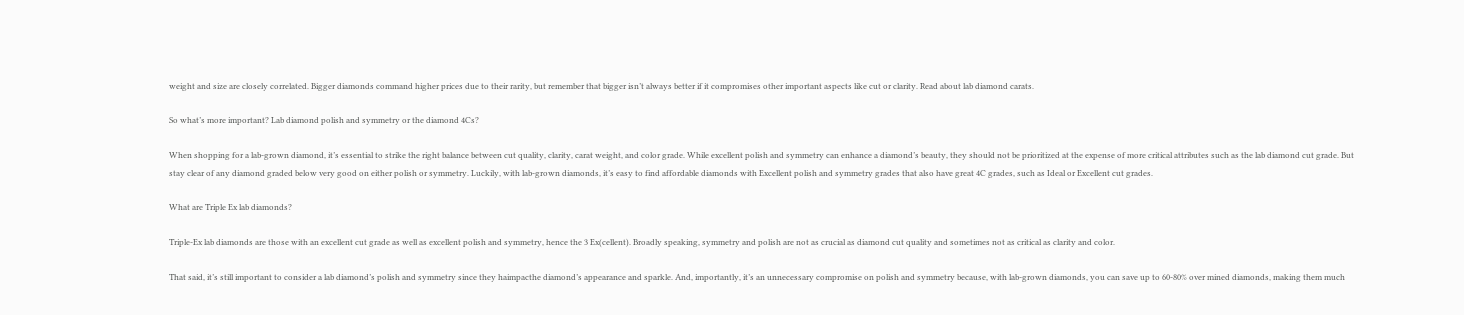weight and size are closely correlated. Bigger diamonds command higher prices due to their rarity, but remember that bigger isn’t always better if it compromises other important aspects like cut or clarity. Read about lab diamond carats.

So what’s more important? Lab diamond polish and symmetry or the diamond 4Cs?

When shopping for a lab-grown diamond, it’s essential to strike the right balance between cut quality, clarity, carat weight, and color grade. While excellent polish and symmetry can enhance a diamond’s beauty, they should not be prioritized at the expense of more critical attributes such as the lab diamond cut grade. But stay clear of any diamond graded below very good on either polish or symmetry. Luckily, with lab-grown diamonds, it’s easy to find affordable diamonds with Excellent polish and symmetry grades that also have great 4C grades, such as Ideal or Excellent cut grades.

What are Triple Ex lab diamonds?

Triple-Ex lab diamonds are those with an excellent cut grade as well as excellent polish and symmetry, hence the 3 Ex(cellent). Broadly speaking, symmetry and polish are not as crucial as diamond cut quality and sometimes not as critical as clarity and color.

That said, it’s still important to consider a lab diamond’s polish and symmetry since they haimpacthe diamond’s appearance and sparkle. And, importantly, it’s an unnecessary compromise on polish and symmetry because, with lab-grown diamonds, you can save up to 60-80% over mined diamonds, making them much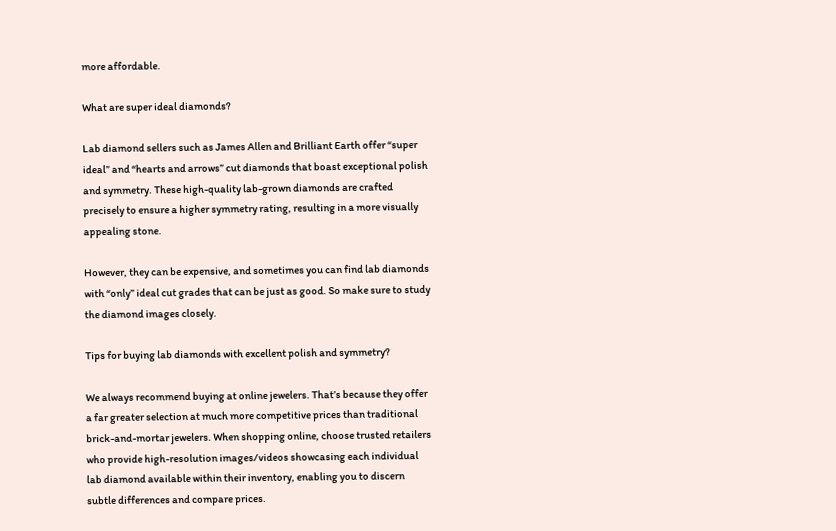more affordable.

What are super ideal diamonds?

Lab diamond sellers such as James Allen and Brilliant Earth offer “super ideal” and “hearts and arrows” cut diamonds that boast exceptional polish and symmetry. These high-quality lab-grown diamonds are crafted precisely to ensure a higher symmetry rating, resulting in a more visually appealing stone.

However, they can be expensive, and sometimes you can find lab diamonds with “only” ideal cut grades that can be just as good. So make sure to study the diamond images closely.

Tips for buying lab diamonds with excellent polish and symmetry?

We always recommend buying at online jewelers. That’s because they offer a far greater selection at much more competitive prices than traditional brick-and-mortar jewelers. When shopping online, choose trusted retailers who provide high-resolution images/videos showcasing each individual lab diamond available within their inventory, enabling you to discern subtle differences and compare prices.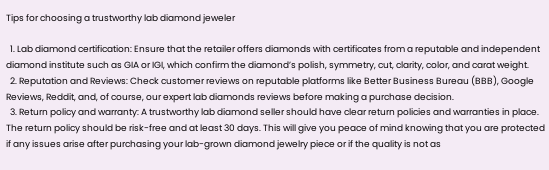Tips for choosing a trustworthy lab diamond jeweler

  1. Lab diamond certification: Ensure that the retailer offers diamonds with certificates from a reputable and independent diamond institute such as GIA or IGI, which confirm the diamond’s polish, symmetry, cut, clarity, color, and carat weight.
  2. Reputation and Reviews: Check customer reviews on reputable platforms like Better Business Bureau (BBB), Google Reviews, Reddit, and, of course, our expert lab diamonds reviews before making a purchase decision.
  3. Return policy and warranty: A trustworthy lab diamond seller should have clear return policies and warranties in place. The return policy should be risk-free and at least 30 days. This will give you peace of mind knowing that you are protected if any issues arise after purchasing your lab-grown diamond jewelry piece or if the quality is not as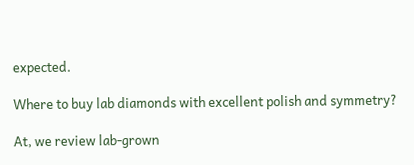expected.

Where to buy lab diamonds with excellent polish and symmetry?

At, we review lab-grown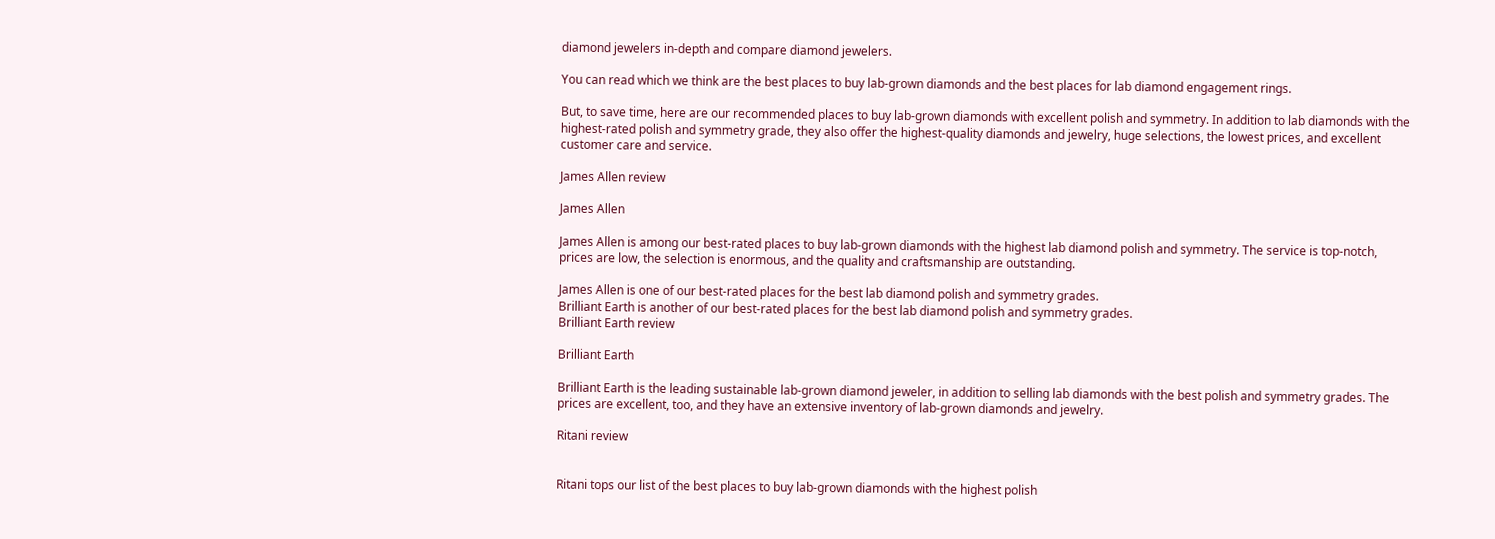diamond jewelers in-depth and compare diamond jewelers.

You can read which we think are the best places to buy lab-grown diamonds and the best places for lab diamond engagement rings.

But, to save time, here are our recommended places to buy lab-grown diamonds with excellent polish and symmetry. In addition to lab diamonds with the highest-rated polish and symmetry grade, they also offer the highest-quality diamonds and jewelry, huge selections, the lowest prices, and excellent customer care and service.

James Allen review

James Allen

James Allen is among our best-rated places to buy lab-grown diamonds with the highest lab diamond polish and symmetry. The service is top-notch, prices are low, the selection is enormous, and the quality and craftsmanship are outstanding.

James Allen is one of our best-rated places for the best lab diamond polish and symmetry grades.
Brilliant Earth is another of our best-rated places for the best lab diamond polish and symmetry grades.
Brilliant Earth review

Brilliant Earth

Brilliant Earth is the leading sustainable lab-grown diamond jeweler, in addition to selling lab diamonds with the best polish and symmetry grades. The prices are excellent, too, and they have an extensive inventory of lab-grown diamonds and jewelry.

Ritani review


Ritani tops our list of the best places to buy lab-grown diamonds with the highest polish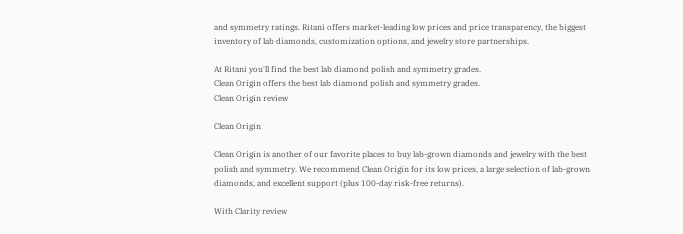and symmetry ratings. Ritani offers market-leading low prices and price transparency, the biggest inventory of lab diamonds, customization options, and jewelry store partnerships.

At Ritani you'll find the best lab diamond polish and symmetry grades.
Clean Origin offers the best lab diamond polish and symmetry grades.
Clean Origin review

Clean Origin

Clean Origin is another of our favorite places to buy lab-grown diamonds and jewelry with the best polish and symmetry. We recommend Clean Origin for its low prices, a large selection of lab-grown diamonds, and excellent support (plus 100-day risk-free returns).

With Clarity review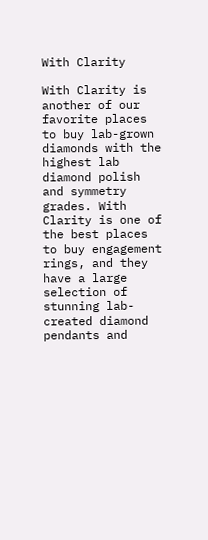With Clarity

With Clarity is another of our favorite places to buy lab-grown diamonds with the highest lab diamond polish and symmetry grades. With Clarity is one of the best places to buy engagement rings, and they have a large selection of stunning lab-created diamond pendants and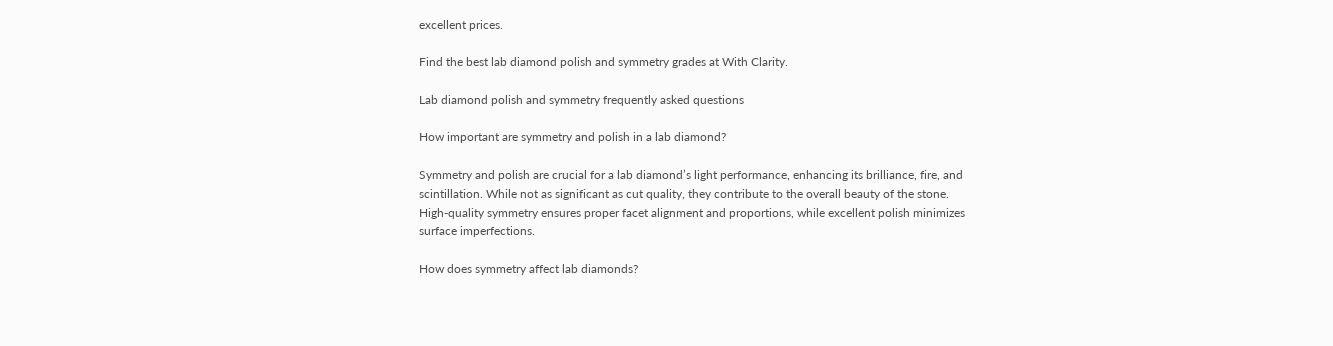excellent prices.

Find the best lab diamond polish and symmetry grades at With Clarity.

Lab diamond polish and symmetry frequently asked questions

How important are symmetry and polish in a lab diamond?

Symmetry and polish are crucial for a lab diamond’s light performance, enhancing its brilliance, fire, and scintillation. While not as significant as cut quality, they contribute to the overall beauty of the stone. High-quality symmetry ensures proper facet alignment and proportions, while excellent polish minimizes surface imperfections.

How does symmetry affect lab diamonds?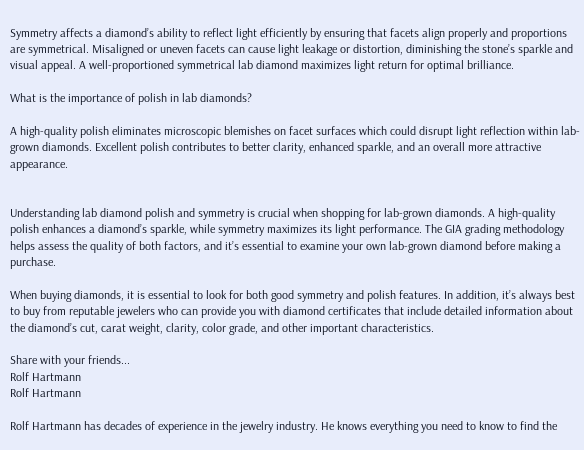Symmetry affects a diamond’s ability to reflect light efficiently by ensuring that facets align properly and proportions are symmetrical. Misaligned or uneven facets can cause light leakage or distortion, diminishing the stone’s sparkle and visual appeal. A well-proportioned symmetrical lab diamond maximizes light return for optimal brilliance.

What is the importance of polish in lab diamonds?

A high-quality polish eliminates microscopic blemishes on facet surfaces which could disrupt light reflection within lab-grown diamonds. Excellent polish contributes to better clarity, enhanced sparkle, and an overall more attractive appearance.


Understanding lab diamond polish and symmetry is crucial when shopping for lab-grown diamonds. A high-quality polish enhances a diamond’s sparkle, while symmetry maximizes its light performance. The GIA grading methodology helps assess the quality of both factors, and it’s essential to examine your own lab-grown diamond before making a purchase.

When buying diamonds, it is essential to look for both good symmetry and polish features. In addition, it’s always best to buy from reputable jewelers who can provide you with diamond certificates that include detailed information about the diamond’s cut, carat weight, clarity, color grade, and other important characteristics.

Share with your friends...
Rolf Hartmann
Rolf Hartmann

Rolf Hartmann has decades of experience in the jewelry industry. He knows everything you need to know to find the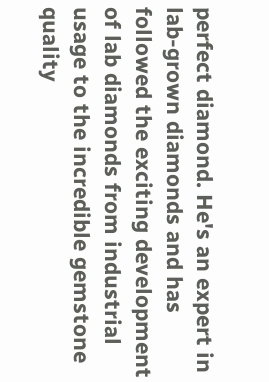perfect diamond. He's an expert in lab-grown diamonds and has followed the exciting development of lab diamonds from industrial usage to the incredible gemstone quality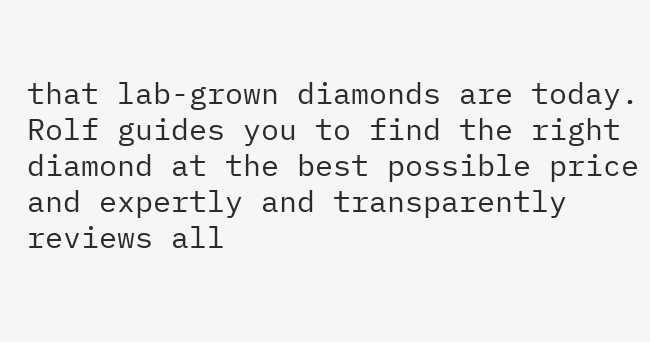that lab-grown diamonds are today. Rolf guides you to find the right diamond at the best possible price and expertly and transparently reviews all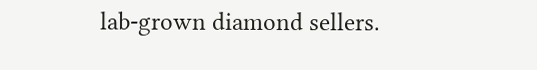lab-grown diamond sellers.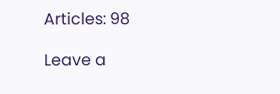Articles: 98

Leave a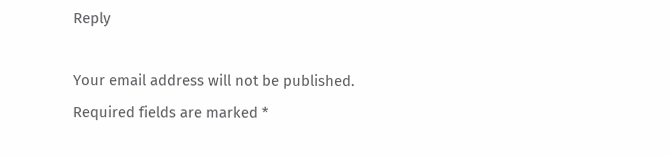Reply

Your email address will not be published. Required fields are marked *